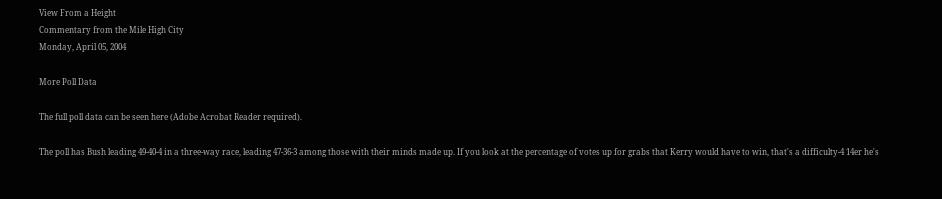View From a Height
Commentary from the Mile High City
Monday, April 05, 2004

More Poll Data

The full poll data can be seen here (Adobe Acrobat Reader required).

The poll has Bush leading 49-40-4 in a three-way race, leading 47-36-3 among those with their minds made up. If you look at the percentage of votes up for grabs that Kerry would have to win, that's a difficulty-4 14er he's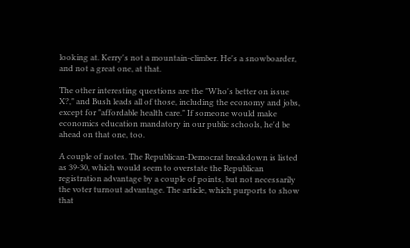looking at. Kerry's not a mountain-climber. He's a snowboarder, and not a great one, at that.

The other interesting questions are the "Who's better on issue X?," and Bush leads all of those, including the economy and jobs, except for "affordable health care." If someone would make economics education mandatory in our public schools, he'd be ahead on that one, too.

A couple of notes. The Republican-Democrat breakdown is listed as 39-30, which would seem to overstate the Republican registration advantage by a couple of points, but not necessarily the voter turnout advantage. The article, which purports to show that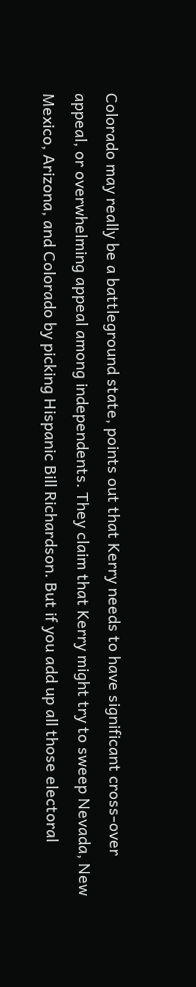Colorado may really be a battleground state, points out that Kerry needs to have significant cross-over appeal, or overwhelming appeal among independents. They claim that Kerry might try to sweep Nevada, New Mexico, Arizona, and Colorado by picking Hispanic Bill Richardson. But if you add up all those electoral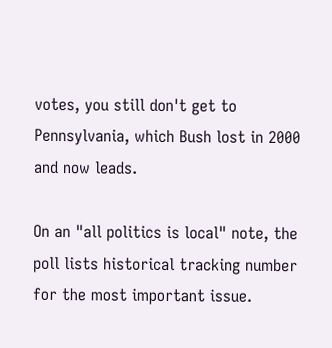votes, you still don't get to Pennsylvania, which Bush lost in 2000 and now leads.

On an "all politics is local" note, the poll lists historical tracking number for the most important issue.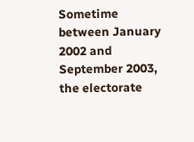Sometime between January 2002 and September 2003, the electorate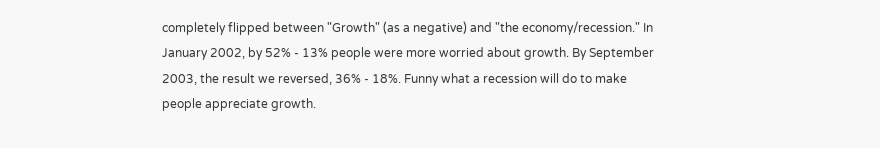completely flipped between "Growth" (as a negative) and "the economy/recession." In January 2002, by 52% - 13% people were more worried about growth. By September 2003, the result we reversed, 36% - 18%. Funny what a recession will do to make people appreciate growth.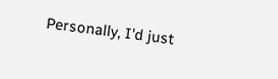Personally, I'd just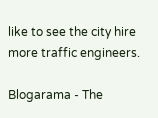like to see the city hire more traffic engineers.

Blogarama - The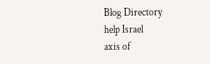Blog Directory
help Israel
axis of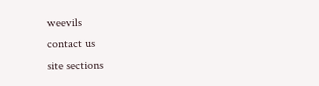weevils
contact us
site sections